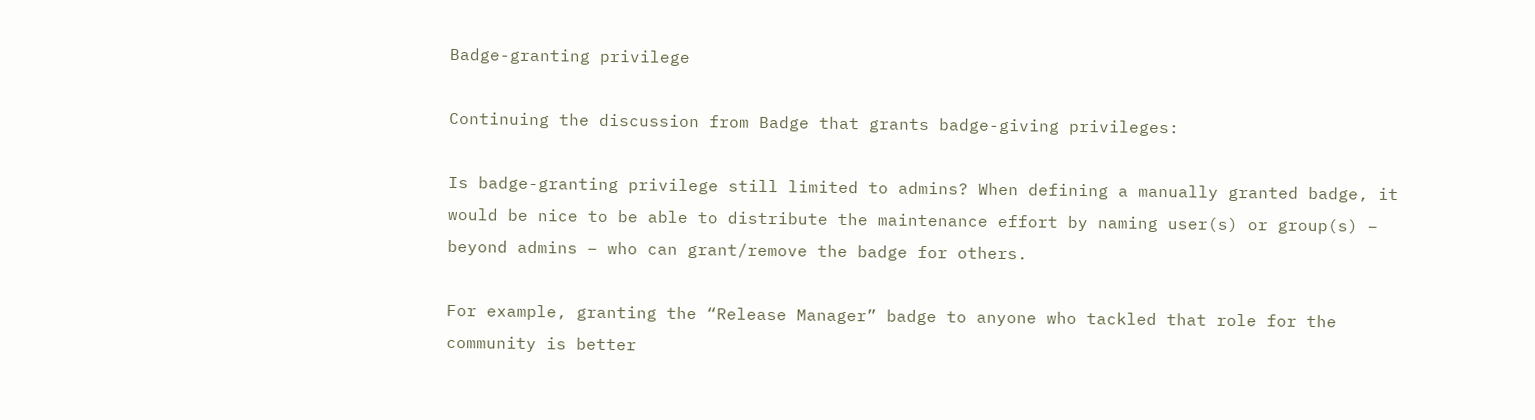Badge-granting privilege

Continuing the discussion from Badge that grants badge-giving privileges:

Is badge-granting privilege still limited to admins? When defining a manually granted badge, it would be nice to be able to distribute the maintenance effort by naming user(s) or group(s) – beyond admins – who can grant/remove the badge for others.

For example, granting the “Release Manager” badge to anyone who tackled that role for the community is better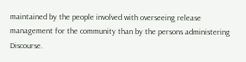maintained by the people involved with overseeing release management for the community than by the persons administering Discourse.